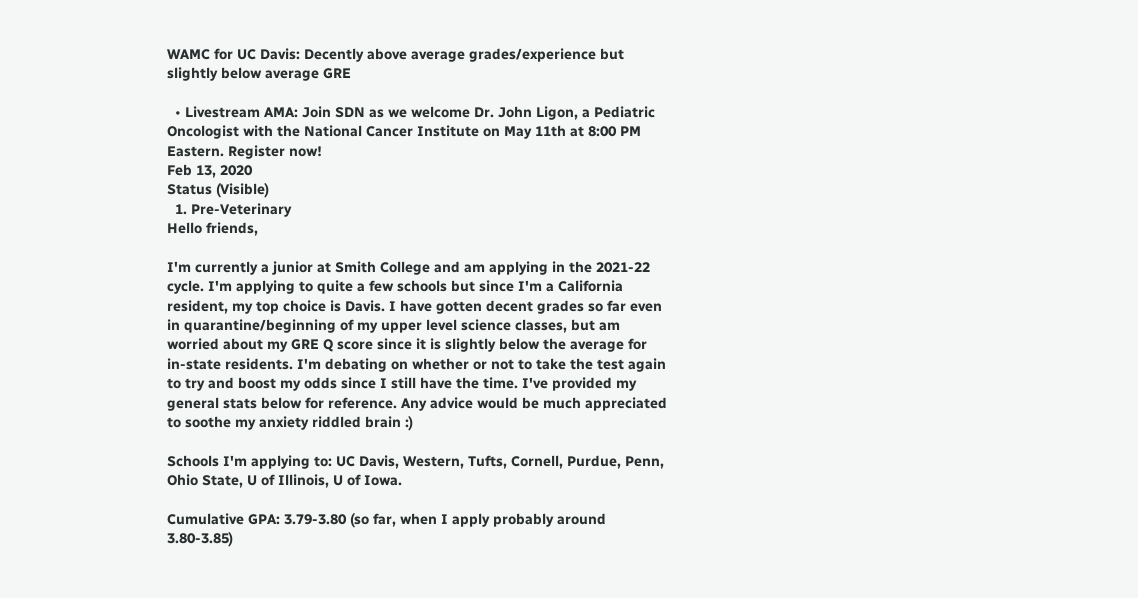WAMC for UC Davis: Decently above average grades/experience but slightly below average GRE

  • Livestream AMA: Join SDN as we welcome Dr. John Ligon, a Pediatric Oncologist with the National Cancer Institute on May 11th at 8:00 PM Eastern. Register now!
Feb 13, 2020
Status (Visible)
  1. Pre-Veterinary
Hello friends,

I'm currently a junior at Smith College and am applying in the 2021-22 cycle. I'm applying to quite a few schools but since I'm a California resident, my top choice is Davis. I have gotten decent grades so far even in quarantine/beginning of my upper level science classes, but am worried about my GRE Q score since it is slightly below the average for in-state residents. I'm debating on whether or not to take the test again to try and boost my odds since I still have the time. I've provided my general stats below for reference. Any advice would be much appreciated to soothe my anxiety riddled brain :)

Schools I'm applying to: UC Davis, Western, Tufts, Cornell, Purdue, Penn, Ohio State, U of Illinois, U of Iowa.

Cumulative GPA: 3.79-3.80 (so far, when I apply probably around 3.80-3.85)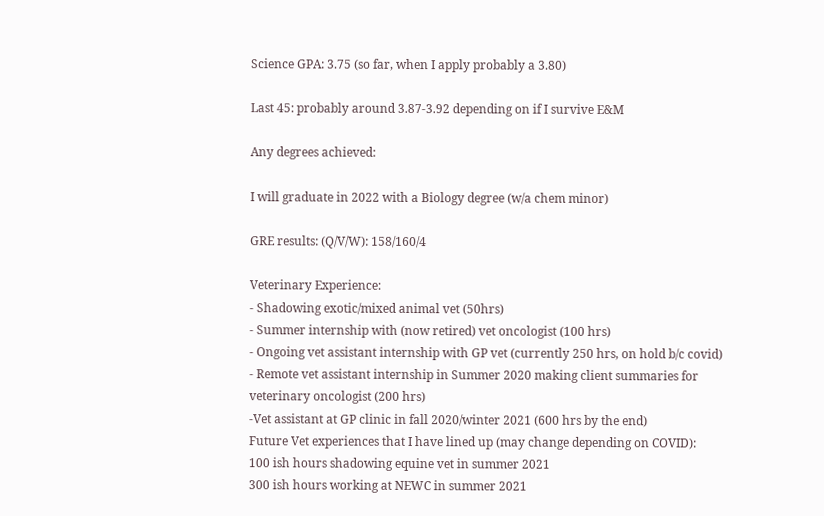Science GPA: 3.75 (so far, when I apply probably a 3.80)

Last 45: probably around 3.87-3.92 depending on if I survive E&M

Any degrees achieved:

I will graduate in 2022 with a Biology degree (w/a chem minor)

GRE results: (Q/V/W): 158/160/4

Veterinary Experience:
- Shadowing exotic/mixed animal vet (50hrs)
- Summer internship with (now retired) vet oncologist (100 hrs)
- Ongoing vet assistant internship with GP vet (currently 250 hrs, on hold b/c covid)
- Remote vet assistant internship in Summer 2020 making client summaries for veterinary oncologist (200 hrs)
-Vet assistant at GP clinic in fall 2020/winter 2021 (600 hrs by the end)
Future Vet experiences that I have lined up (may change depending on COVID):
100 ish hours shadowing equine vet in summer 2021
300 ish hours working at NEWC in summer 2021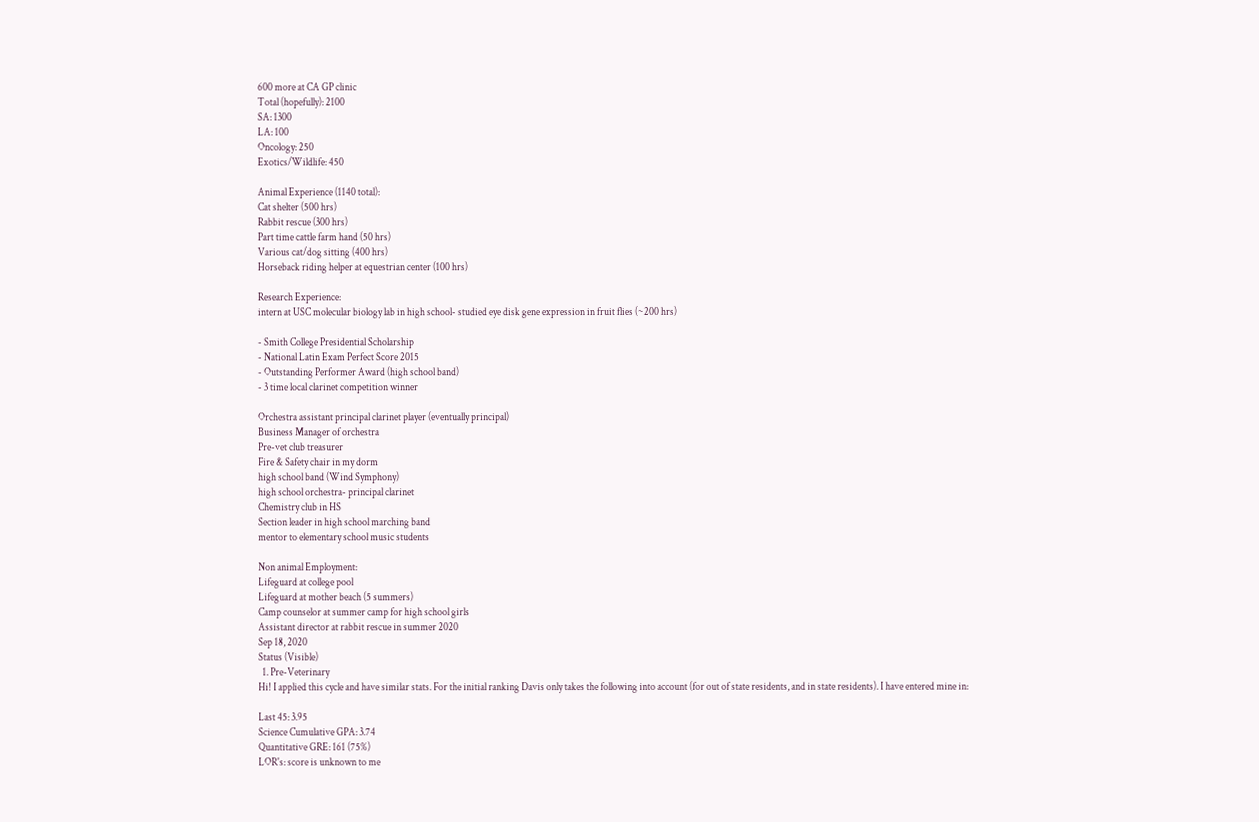600 more at CA GP clinic
Total (hopefully): 2100
SA: 1300
LA: 100
Oncology: 250
Exotics/Wildlife: 450

Animal Experience (1140 total):
Cat shelter (500 hrs)
Rabbit rescue (300 hrs)
Part time cattle farm hand (50 hrs)
Various cat/dog sitting (400 hrs)
Horseback riding helper at equestrian center (100 hrs)

Research Experience:
intern at USC molecular biology lab in high school- studied eye disk gene expression in fruit flies (~200 hrs)

- Smith College Presidential Scholarship
- National Latin Exam Perfect Score 2015
- Outstanding Performer Award (high school band)
- 3 time local clarinet competition winner

Orchestra assistant principal clarinet player (eventually principal)
Business Manager of orchestra
Pre-vet club treasurer
Fire & Safety chair in my dorm
high school band (Wind Symphony)
high school orchestra- principal clarinet
Chemistry club in HS
Section leader in high school marching band
mentor to elementary school music students

Non animal Employment:
Lifeguard at college pool
Lifeguard at mother beach (5 summers)
Camp counselor at summer camp for high school girls
Assistant director at rabbit rescue in summer 2020
Sep 18, 2020
Status (Visible)
  1. Pre-Veterinary
Hi! I applied this cycle and have similar stats. For the initial ranking Davis only takes the following into account (for out of state residents, and in state residents). I have entered mine in:

Last 45: 3.95
Science Cumulative GPA: 3.74
Quantitative GRE: 161 (75%)
LOR's: score is unknown to me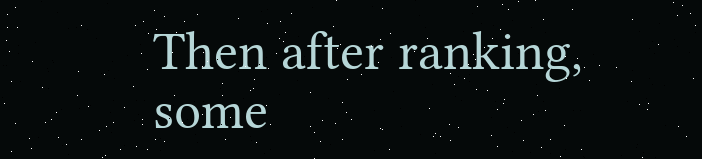Then after ranking, some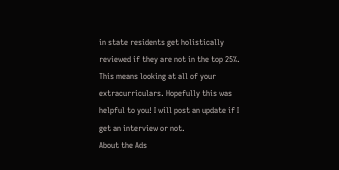in state residents get holistically reviewed if they are not in the top 25%. This means looking at all of your extracurriculars. Hopefully this was helpful to you! I will post an update if I get an interview or not.
About the Ads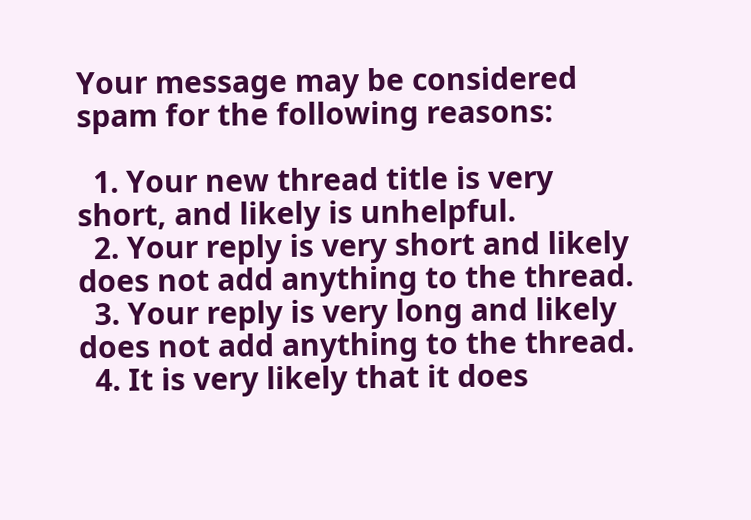Your message may be considered spam for the following reasons:

  1. Your new thread title is very short, and likely is unhelpful.
  2. Your reply is very short and likely does not add anything to the thread.
  3. Your reply is very long and likely does not add anything to the thread.
  4. It is very likely that it does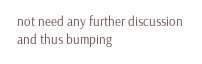not need any further discussion and thus bumping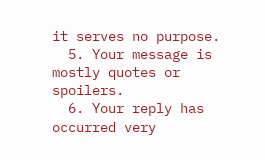it serves no purpose.
  5. Your message is mostly quotes or spoilers.
  6. Your reply has occurred very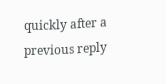quickly after a previous reply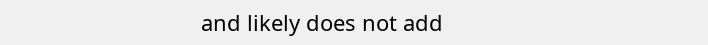and likely does not add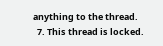anything to the thread.
  7. This thread is locked.